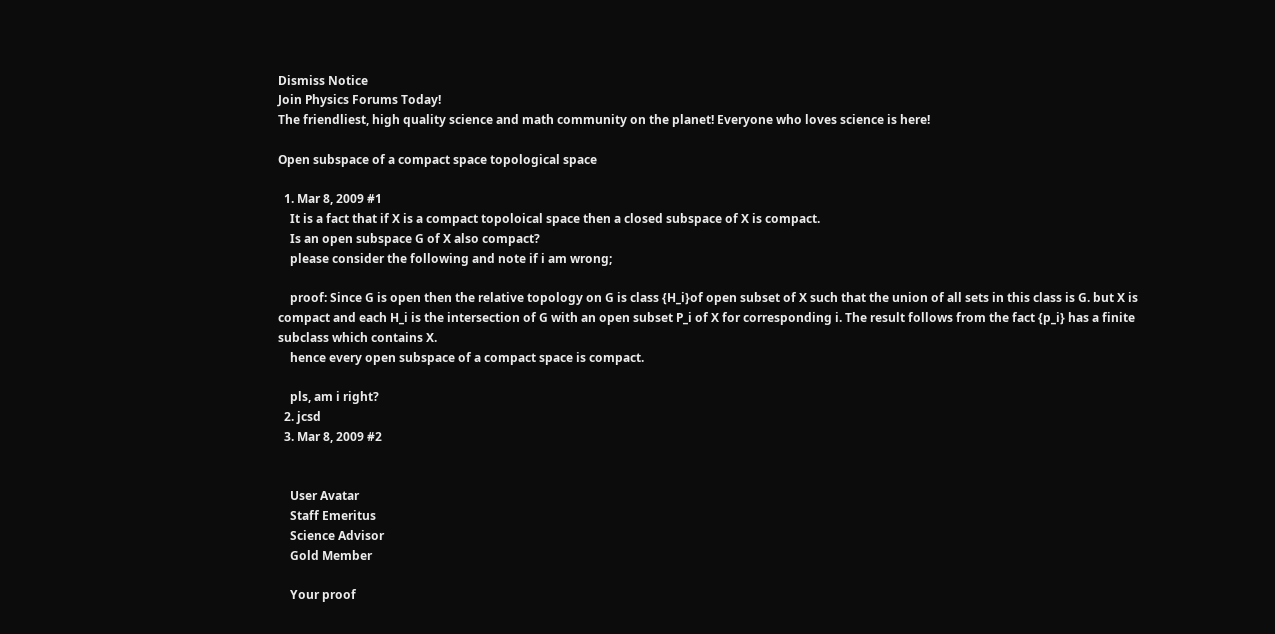Dismiss Notice
Join Physics Forums Today!
The friendliest, high quality science and math community on the planet! Everyone who loves science is here!

Open subspace of a compact space topological space

  1. Mar 8, 2009 #1
    It is a fact that if X is a compact topoloical space then a closed subspace of X is compact.
    Is an open subspace G of X also compact?
    please consider the following and note if i am wrong;

    proof: Since G is open then the relative topology on G is class {H_i}of open subset of X such that the union of all sets in this class is G. but X is compact and each H_i is the intersection of G with an open subset P_i of X for corresponding i. The result follows from the fact {p_i} has a finite subclass which contains X.
    hence every open subspace of a compact space is compact.

    pls, am i right?
  2. jcsd
  3. Mar 8, 2009 #2


    User Avatar
    Staff Emeritus
    Science Advisor
    Gold Member

    Your proof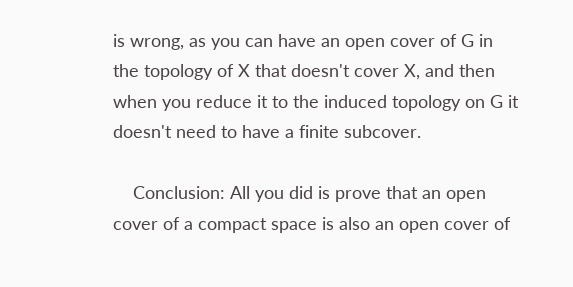is wrong, as you can have an open cover of G in the topology of X that doesn't cover X, and then when you reduce it to the induced topology on G it doesn't need to have a finite subcover.

    Conclusion: All you did is prove that an open cover of a compact space is also an open cover of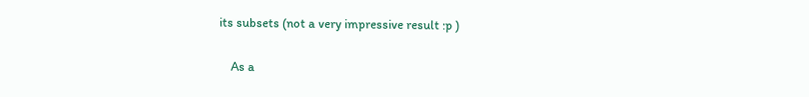its subsets (not a very impressive result :p )

    As a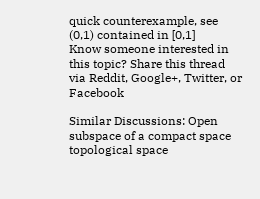quick counterexample, see (0,1) contained in [0,1]
Know someone interested in this topic? Share this thread via Reddit, Google+, Twitter, or Facebook

Similar Discussions: Open subspace of a compact space topological space